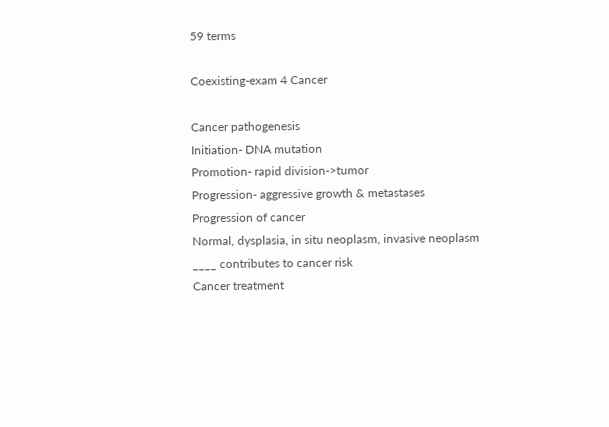59 terms

Coexisting-exam 4 Cancer

Cancer pathogenesis
Initiation‐ DNA mutation
Promotion‐ rapid division->tumor
Progression‐ aggressive growth & metastases
Progression of cancer
Normal, dysplasia, in situ neoplasm, invasive neoplasm
____ contributes to cancer risk
Cancer treatment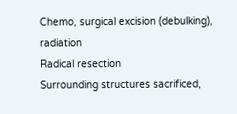Chemo, surgical excision (debulking), radiation
Radical resection
Surrounding structures sacrificed,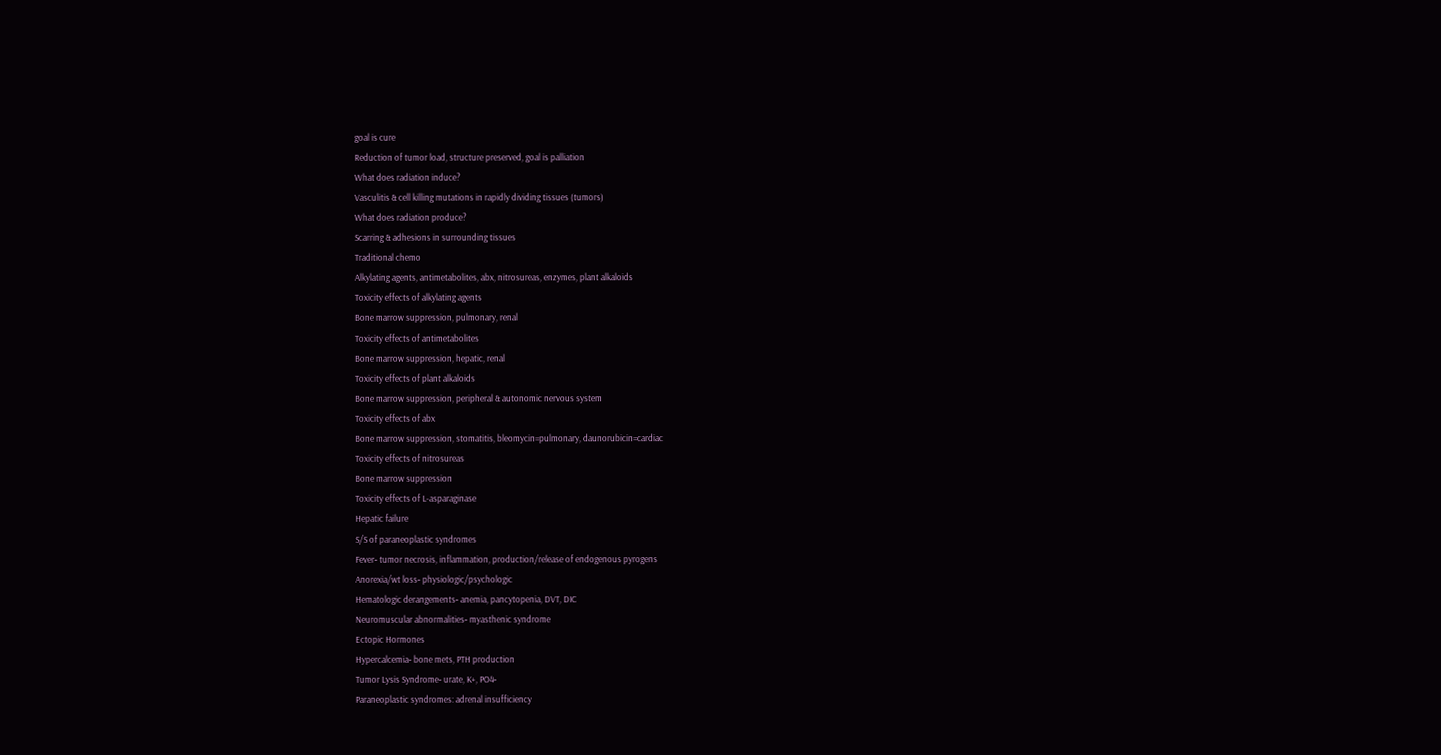goal is cure
Reduction of tumor load, structure preserved, goal is palliation
What does radiation induce?
Vasculitis & cell killing mutations in rapidly dividing tissues (tumors)
What does radiation produce?
Scarring & adhesions in surrounding tissues
Traditional chemo
Alkylating agents, antimetabolites, abx, nitrosureas, enzymes, plant alkaloids
Toxicity effects of alkylating agents
Bone marrow suppression, pulmonary, renal
Toxicity effects of antimetabolites
Bone marrow suppression, hepatic, renal
Toxicity effects of plant alkaloids
Bone marrow suppression, peripheral & autonomic nervous system
Toxicity effects of abx
Bone marrow suppression, stomatitis, bleomycin=pulmonary, daunorubicin=cardiac
Toxicity effects of nitrosureas
Bone marrow suppression
Toxicity effects of L-asparaginase
Hepatic failure
S/S of paraneoplastic syndromes
Fever‐ tumor necrosis, inflammation, production/release of endogenous pyrogens
Anorexia/wt loss‐ physiologic/psychologic
Hematologic derangements‐ anemia, pancytopenia, DVT, DIC
Neuromuscular abnormalities‐ myasthenic syndrome
Ectopic Hormones
Hypercalcemia‐ bone mets, PTH production
Tumor Lysis Syndrome‐ urate, K+, PO4‐
Paraneoplastic syndromes: adrenal insufficiency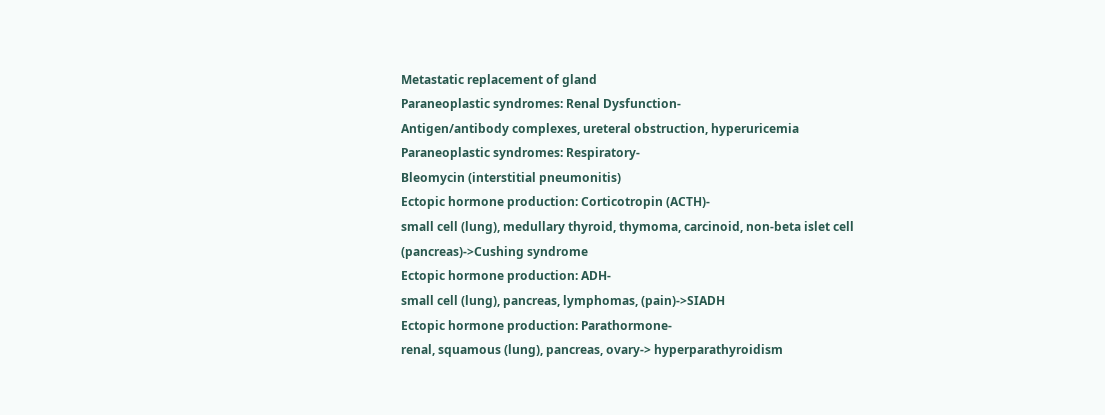Metastatic replacement of gland
Paraneoplastic syndromes: Renal Dysfunction‐
Antigen/antibody complexes, ureteral obstruction, hyperuricemia
Paraneoplastic syndromes: Respiratory‐
Bleomycin (interstitial pneumonitis)
Ectopic hormone production: Corticotropin (ACTH)‐
small cell (lung), medullary thyroid, thymoma, carcinoid, non‐beta islet cell
(pancreas)->Cushing syndrome
Ectopic hormone production: ADH‐
small cell (lung), pancreas, lymphomas, (pain)->SIADH
Ectopic hormone production: Parathormone‐
renal, squamous (lung), pancreas, ovary-> hyperparathyroidism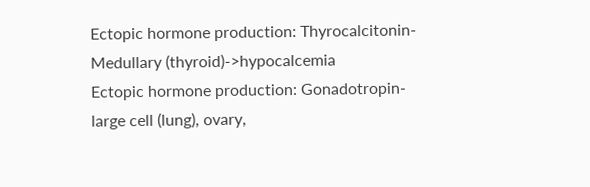Ectopic hormone production: Thyrocalcitonin‐
Medullary (thyroid)->hypocalcemia
Ectopic hormone production: Gonadotropin‐
large cell (lung), ovary,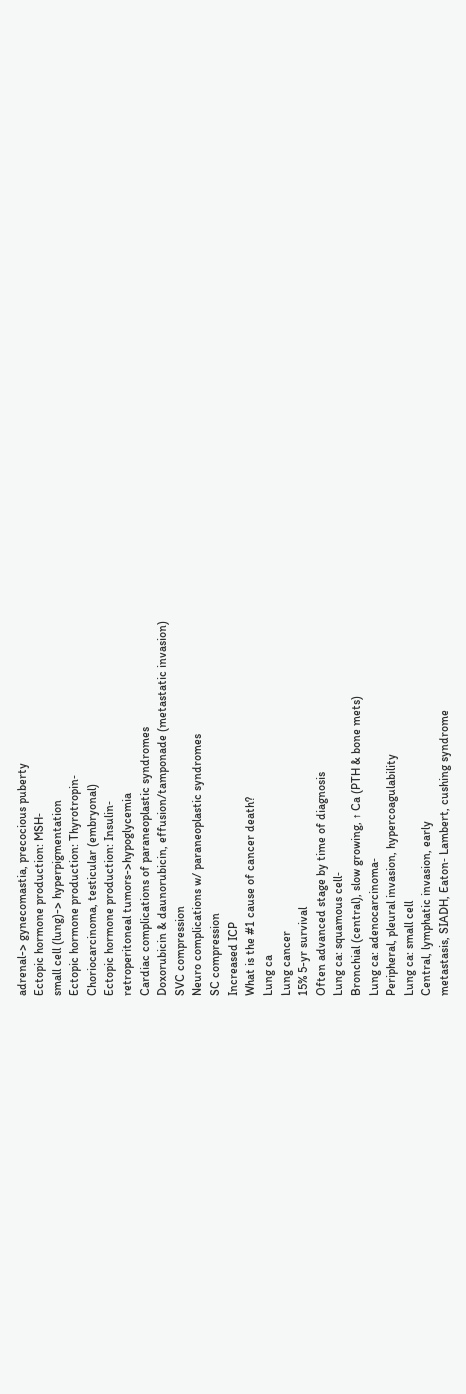adrenal-> gynecomastia, precocious puberty
Ectopic hormone production: MSH‐
small cell (lung)-> hyperpigmentation
Ectopic hormone production: Thyrotropin‐
Choriocarcinoma, testicular (embryonal)
Ectopic hormone production: Insulin‐
retroperitoneal tumors->hypoglycemia
Cardiac complications of paraneoplastic syndromes
Doxorubicin & daunorubicin, effusion/tamponade (metastatic invasion)
SVC compression
Neuro complications w/ paraneoplastic syndromes
SC compression
Increased ICP
What is the #1 cause of cancer death?
Lung ca
Lung cancer
15% 5-yr survival
Often advanced stage by time of diagnosis
Lung ca: squamous cell‐
Bronchial (central), slow growing, ↑ Ca (PTH & bone mets)
Lung ca: adenocarcinoma‐
Peripheral, pleural invasion, hypercoagulability
Lung ca: small cell
Central, lymphatic invasion, early
metastasis, SIADH, Eaton‐ Lambert, cushing syndrome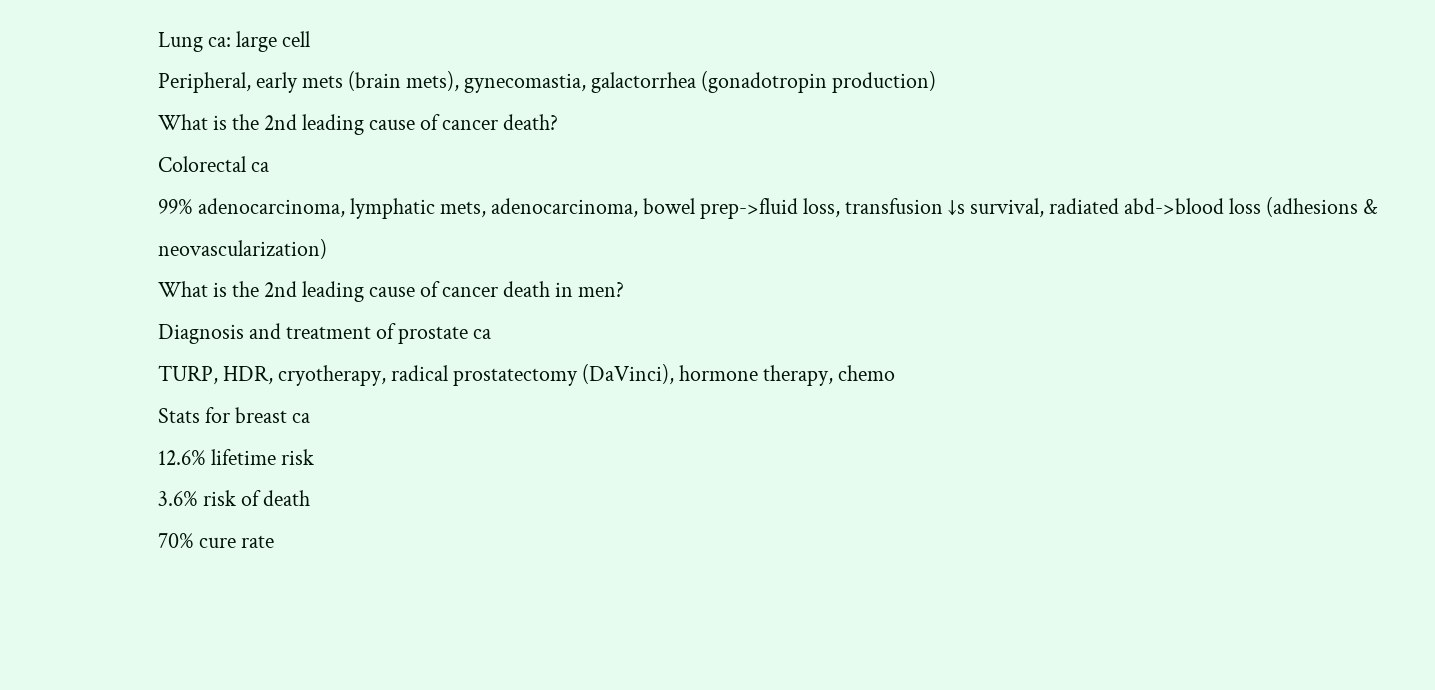Lung ca: large cell
Peripheral, early mets (brain mets), gynecomastia, galactorrhea (gonadotropin production)
What is the 2nd leading cause of cancer death?
Colorectal ca
99% adenocarcinoma, lymphatic mets, adenocarcinoma, bowel prep->fluid loss, transfusion ↓s survival, radiated abd->blood loss (adhesions & neovascularization)
What is the 2nd leading cause of cancer death in men?
Diagnosis and treatment of prostate ca
TURP, HDR, cryotherapy, radical prostatectomy (DaVinci), hormone therapy, chemo
Stats for breast ca
12.6% lifetime risk
3.6% risk of death
70% cure rate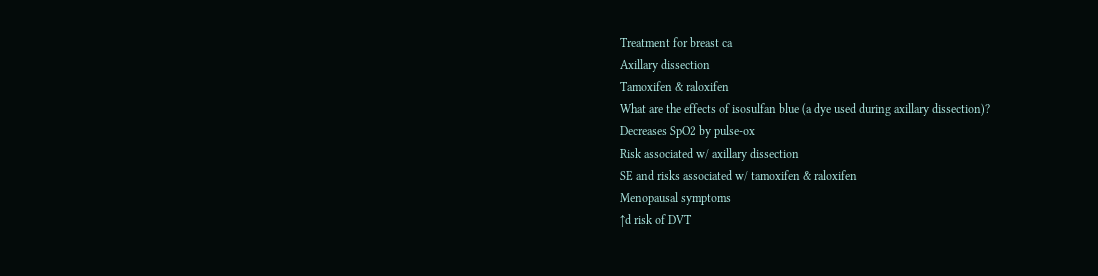Treatment for breast ca
Axillary dissection
Tamoxifen & raloxifen
What are the effects of isosulfan blue (a dye used during axillary dissection)?
Decreases SpO2 by pulse-ox
Risk associated w/ axillary dissection
SE and risks associated w/ tamoxifen & raloxifen
Menopausal symptoms
↑d risk of DVT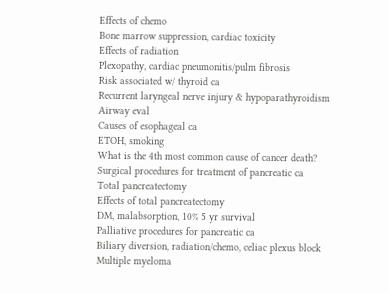Effects of chemo
Bone marrow suppression, cardiac toxicity
Effects of radiation
Plexopathy, cardiac pneumonitis/pulm fibrosis
Risk associated w/ thyroid ca
Recurrent laryngeal nerve injury & hypoparathyroidism
Airway eval
Causes of esophageal ca
ETOH, smoking
What is the 4th most common cause of cancer death?
Surgical procedures for treatment of pancreatic ca
Total pancreatectomy
Effects of total pancreatectomy
DM, malabsorption, 10% 5 yr survival
Palliative procedures for pancreatic ca
Biliary diversion, radiation/chemo, celiac plexus block
Multiple myeloma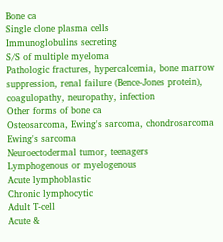Bone ca
Single clone plasma cells
Immunoglobulins secreting
S/S of multiple myeloma
Pathologic fractures, hypercalcemia, bone marrow suppression, renal failure (Bence-Jones protein), coagulopathy, neuropathy, infection
Other forms of bone ca
Osteosarcoma, Ewing's sarcoma, chondrosarcoma
Ewing's sarcoma
Neuroectodermal tumor, teenagers
Lymphogenous or myelogenous
Acute lymphoblastic
Chronic lymphocytic
Adult T-cell
Acute &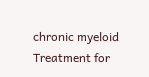chronic myeloid
Treatment for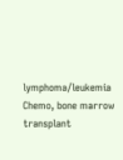lymphoma/leukemia
Chemo, bone marrow transplant